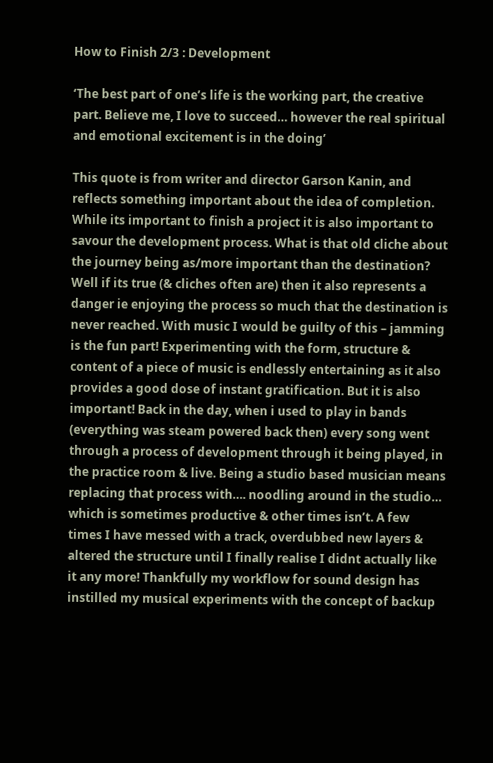How to Finish 2/3 : Development

‘The best part of one’s life is the working part, the creative part. Believe me, I love to succeed… however the real spiritual and emotional excitement is in the doing’

This quote is from writer and director Garson Kanin, and reflects something important about the idea of completion. While its important to finish a project it is also important to savour the development process. What is that old cliche about the journey being as/more important than the destination? Well if its true (& cliches often are) then it also represents a danger ie enjoying the process so much that the destination is never reached. With music I would be guilty of this – jamming is the fun part! Experimenting with the form, structure & content of a piece of music is endlessly entertaining as it also provides a good dose of instant gratification. But it is also important! Back in the day, when i used to play in bands (everything was steam powered back then) every song went through a process of development through it being played, in the practice room & live. Being a studio based musician means replacing that process with…. noodling around in the studio… which is sometimes productive & other times isn’t. A few times I have messed with a track, overdubbed new layers & altered the structure until I finally realise I didnt actually like it any more! Thankfully my workflow for sound design has instilled my musical experiments with the concept of backup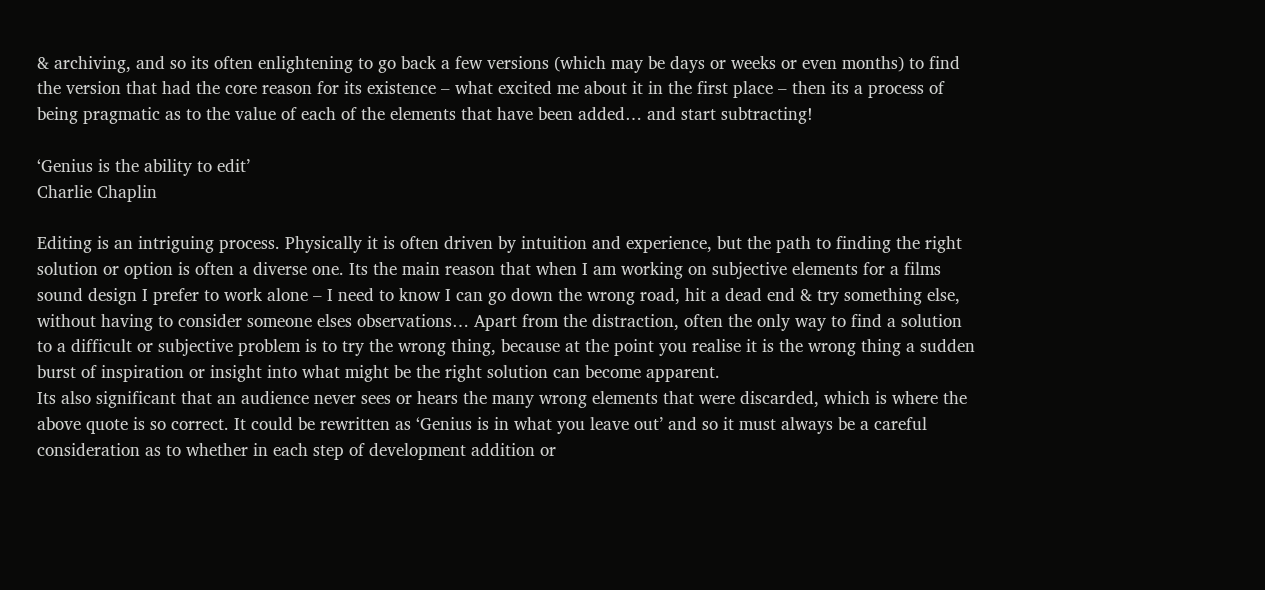& archiving, and so its often enlightening to go back a few versions (which may be days or weeks or even months) to find the version that had the core reason for its existence – what excited me about it in the first place – then its a process of being pragmatic as to the value of each of the elements that have been added… and start subtracting!

‘Genius is the ability to edit’
Charlie Chaplin

Editing is an intriguing process. Physically it is often driven by intuition and experience, but the path to finding the right solution or option is often a diverse one. Its the main reason that when I am working on subjective elements for a films sound design I prefer to work alone – I need to know I can go down the wrong road, hit a dead end & try something else, without having to consider someone elses observations… Apart from the distraction, often the only way to find a solution to a difficult or subjective problem is to try the wrong thing, because at the point you realise it is the wrong thing a sudden burst of inspiration or insight into what might be the right solution can become apparent.
Its also significant that an audience never sees or hears the many wrong elements that were discarded, which is where the above quote is so correct. It could be rewritten as ‘Genius is in what you leave out’ and so it must always be a careful consideration as to whether in each step of development addition or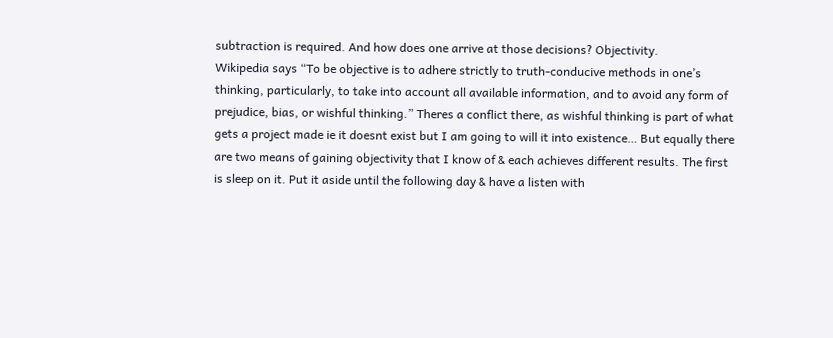subtraction is required. And how does one arrive at those decisions? Objectivity.
Wikipedia says “To be objective is to adhere strictly to truth-conducive methods in one’s thinking, particularly, to take into account all available information, and to avoid any form of prejudice, bias, or wishful thinking.” Theres a conflict there, as wishful thinking is part of what gets a project made ie it doesnt exist but I am going to will it into existence… But equally there are two means of gaining objectivity that I know of & each achieves different results. The first is sleep on it. Put it aside until the following day & have a listen with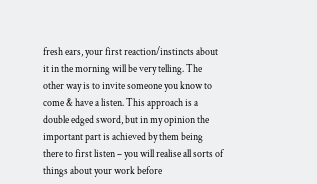fresh ears, your first reaction/instincts about it in the morning will be very telling. The other way is to invite someone you know to come & have a listen. This approach is a double edged sword, but in my opinion the important part is achieved by them being there to first listen – you will realise all sorts of things about your work before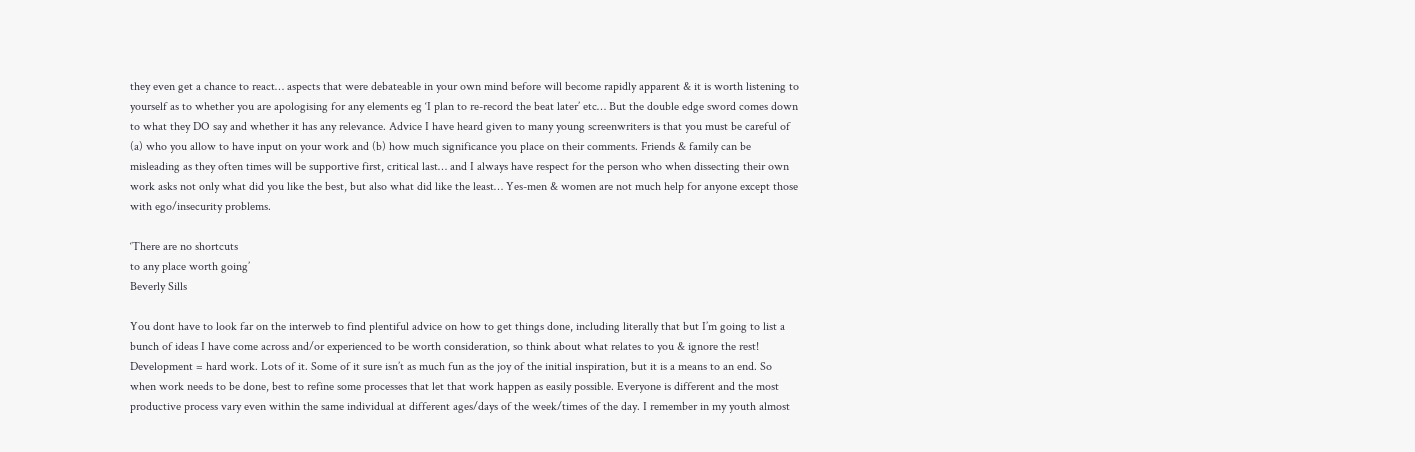they even get a chance to react… aspects that were debateable in your own mind before will become rapidly apparent & it is worth listening to yourself as to whether you are apologising for any elements eg ‘I plan to re-record the beat later’ etc… But the double edge sword comes down to what they DO say and whether it has any relevance. Advice I have heard given to many young screenwriters is that you must be careful of (a) who you allow to have input on your work and (b) how much significance you place on their comments. Friends & family can be misleading as they often times will be supportive first, critical last… and I always have respect for the person who when dissecting their own work asks not only what did you like the best, but also what did like the least… Yes-men & women are not much help for anyone except those with ego/insecurity problems.

‘There are no shortcuts
to any place worth going’
Beverly Sills

You dont have to look far on the interweb to find plentiful advice on how to get things done, including literally that but I’m going to list a bunch of ideas I have come across and/or experienced to be worth consideration, so think about what relates to you & ignore the rest!
Development = hard work. Lots of it. Some of it sure isn’t as much fun as the joy of the initial inspiration, but it is a means to an end. So when work needs to be done, best to refine some processes that let that work happen as easily possible. Everyone is different and the most productive process vary even within the same individual at different ages/days of the week/times of the day. I remember in my youth almost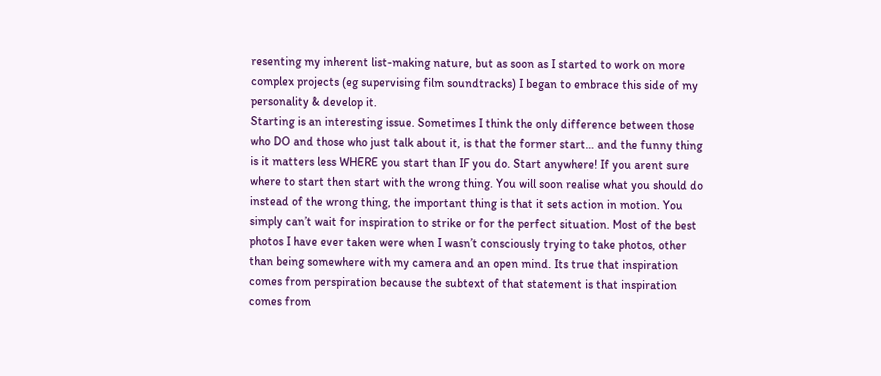resenting my inherent list-making nature, but as soon as I started to work on more complex projects (eg supervising film soundtracks) I began to embrace this side of my personality & develop it.
Starting is an interesting issue. Sometimes I think the only difference between those who DO and those who just talk about it, is that the former start… and the funny thing is it matters less WHERE you start than IF you do. Start anywhere! If you arent sure where to start then start with the wrong thing. You will soon realise what you should do instead of the wrong thing, the important thing is that it sets action in motion. You simply can’t wait for inspiration to strike or for the perfect situation. Most of the best photos I have ever taken were when I wasn’t consciously trying to take photos, other than being somewhere with my camera and an open mind. Its true that inspiration comes from perspiration because the subtext of that statement is that inspiration comes from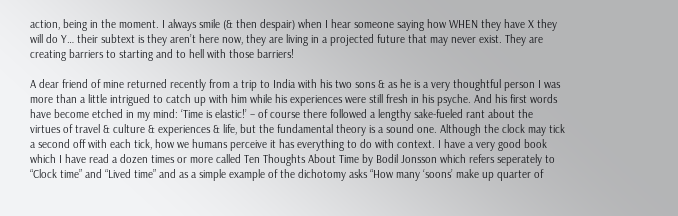action, being in the moment. I always smile (& then despair) when I hear someone saying how WHEN they have X they will do Y… their subtext is they aren’t here now, they are living in a projected future that may never exist. They are creating barriers to starting and to hell with those barriers!

A dear friend of mine returned recently from a trip to India with his two sons & as he is a very thoughtful person I was more than a little intrigued to catch up with him while his experiences were still fresh in his psyche. And his first words have become etched in my mind: ‘Time is elastic!’ – of course there followed a lengthy sake-fueled rant about the virtues of travel & culture & experiences & life, but the fundamental theory is a sound one. Although the clock may tick a second off with each tick, how we humans perceive it has everything to do with context. I have a very good book which I have read a dozen times or more called Ten Thoughts About Time by Bodil Jonsson which refers seperately to “Clock time” and “Lived time” and as a simple example of the dichotomy asks “How many ‘soons’ make up quarter of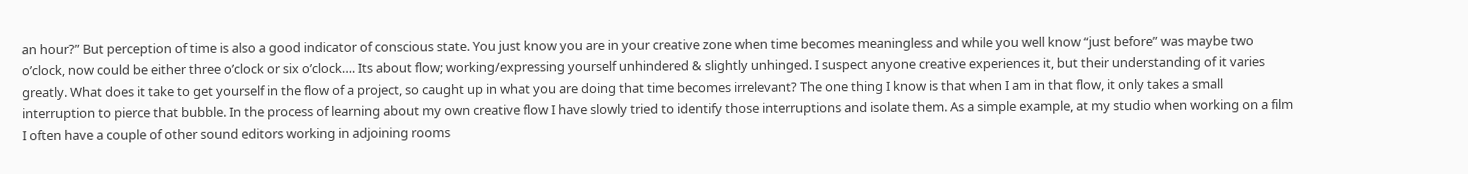an hour?” But perception of time is also a good indicator of conscious state. You just know you are in your creative zone when time becomes meaningless and while you well know “just before” was maybe two o’clock, now could be either three o’clock or six o’clock…. Its about flow; working/expressing yourself unhindered & slightly unhinged. I suspect anyone creative experiences it, but their understanding of it varies greatly. What does it take to get yourself in the flow of a project, so caught up in what you are doing that time becomes irrelevant? The one thing I know is that when I am in that flow, it only takes a small interruption to pierce that bubble. In the process of learning about my own creative flow I have slowly tried to identify those interruptions and isolate them. As a simple example, at my studio when working on a film I often have a couple of other sound editors working in adjoining rooms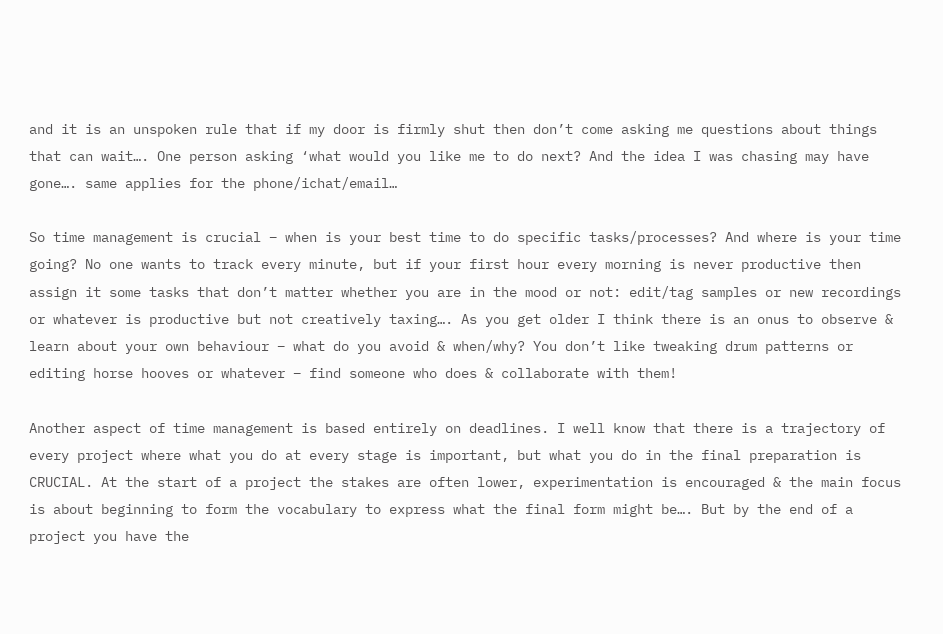and it is an unspoken rule that if my door is firmly shut then don’t come asking me questions about things that can wait…. One person asking ‘what would you like me to do next? And the idea I was chasing may have gone…. same applies for the phone/ichat/email…

So time management is crucial – when is your best time to do specific tasks/processes? And where is your time going? No one wants to track every minute, but if your first hour every morning is never productive then assign it some tasks that don’t matter whether you are in the mood or not: edit/tag samples or new recordings or whatever is productive but not creatively taxing…. As you get older I think there is an onus to observe & learn about your own behaviour – what do you avoid & when/why? You don’t like tweaking drum patterns or editing horse hooves or whatever – find someone who does & collaborate with them!

Another aspect of time management is based entirely on deadlines. I well know that there is a trajectory of every project where what you do at every stage is important, but what you do in the final preparation is CRUCIAL. At the start of a project the stakes are often lower, experimentation is encouraged & the main focus is about beginning to form the vocabulary to express what the final form might be…. But by the end of a project you have the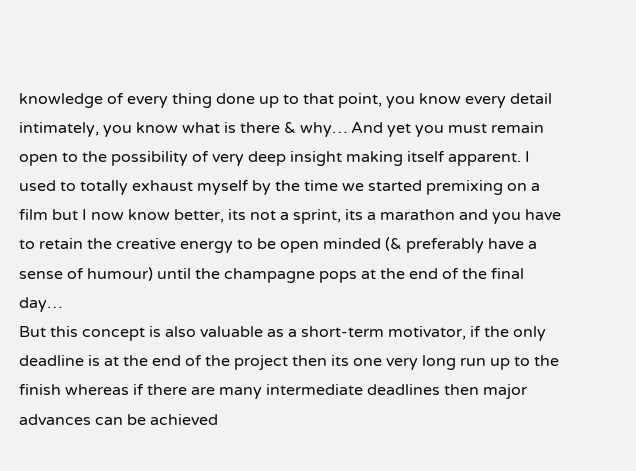knowledge of every thing done up to that point, you know every detail intimately, you know what is there & why… And yet you must remain open to the possibility of very deep insight making itself apparent. I used to totally exhaust myself by the time we started premixing on a film but I now know better, its not a sprint, its a marathon and you have to retain the creative energy to be open minded (& preferably have a sense of humour) until the champagne pops at the end of the final day…
But this concept is also valuable as a short-term motivator, if the only deadline is at the end of the project then its one very long run up to the finish whereas if there are many intermediate deadlines then major advances can be achieved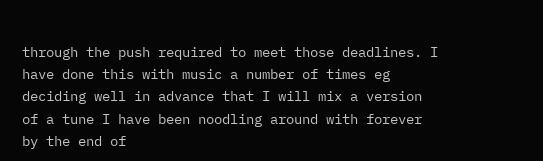through the push required to meet those deadlines. I have done this with music a number of times eg deciding well in advance that I will mix a version of a tune I have been noodling around with forever by the end of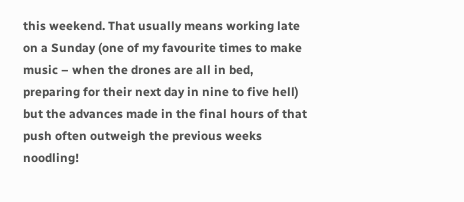this weekend. That usually means working late on a Sunday (one of my favourite times to make music – when the drones are all in bed, preparing for their next day in nine to five hell) but the advances made in the final hours of that push often outweigh the previous weeks noodling!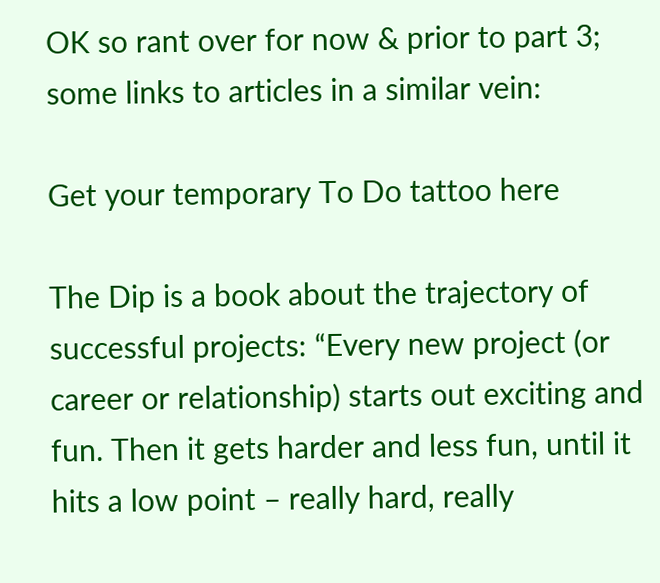OK so rant over for now & prior to part 3; some links to articles in a similar vein:

Get your temporary To Do tattoo here

The Dip is a book about the trajectory of successful projects: “Every new project (or career or relationship) starts out exciting and fun. Then it gets harder and less fun, until it hits a low point – really hard, really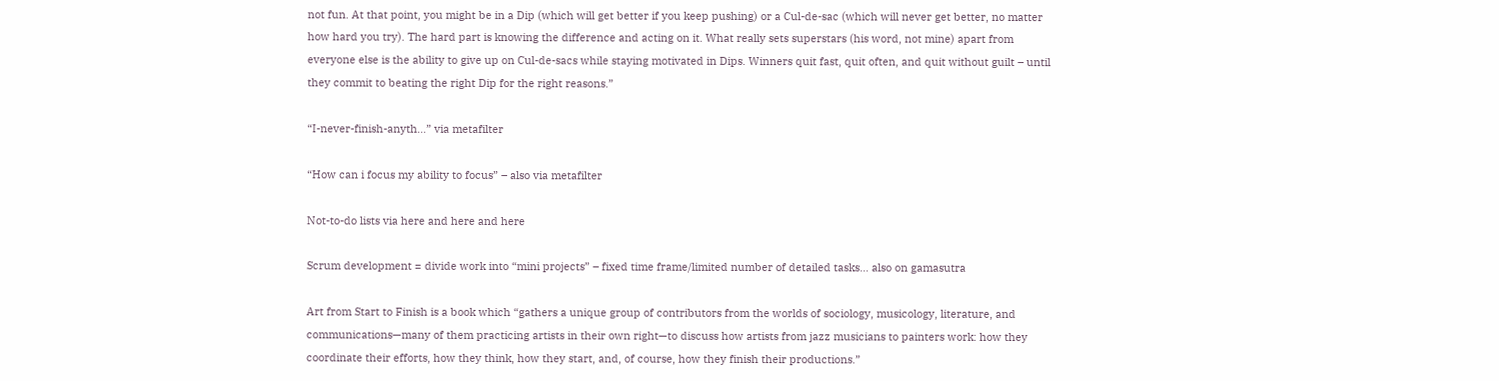not fun. At that point, you might be in a Dip (which will get better if you keep pushing) or a Cul-de-sac (which will never get better, no matter how hard you try). The hard part is knowing the difference and acting on it. What really sets superstars (his word, not mine) apart from everyone else is the ability to give up on Cul-de-sacs while staying motivated in Dips. Winners quit fast, quit often, and quit without guilt – until they commit to beating the right Dip for the right reasons.”

“I-never-finish-anyth…” via metafilter

“How can i focus my ability to focus” – also via metafilter

Not-to-do lists via here and here and here

Scrum development = divide work into “mini projects” – fixed time frame/limited number of detailed tasks… also on gamasutra

Art from Start to Finish is a book which “gathers a unique group of contributors from the worlds of sociology, musicology, literature, and communications—many of them practicing artists in their own right—to discuss how artists from jazz musicians to painters work: how they coordinate their efforts, how they think, how they start, and, of course, how they finish their productions.”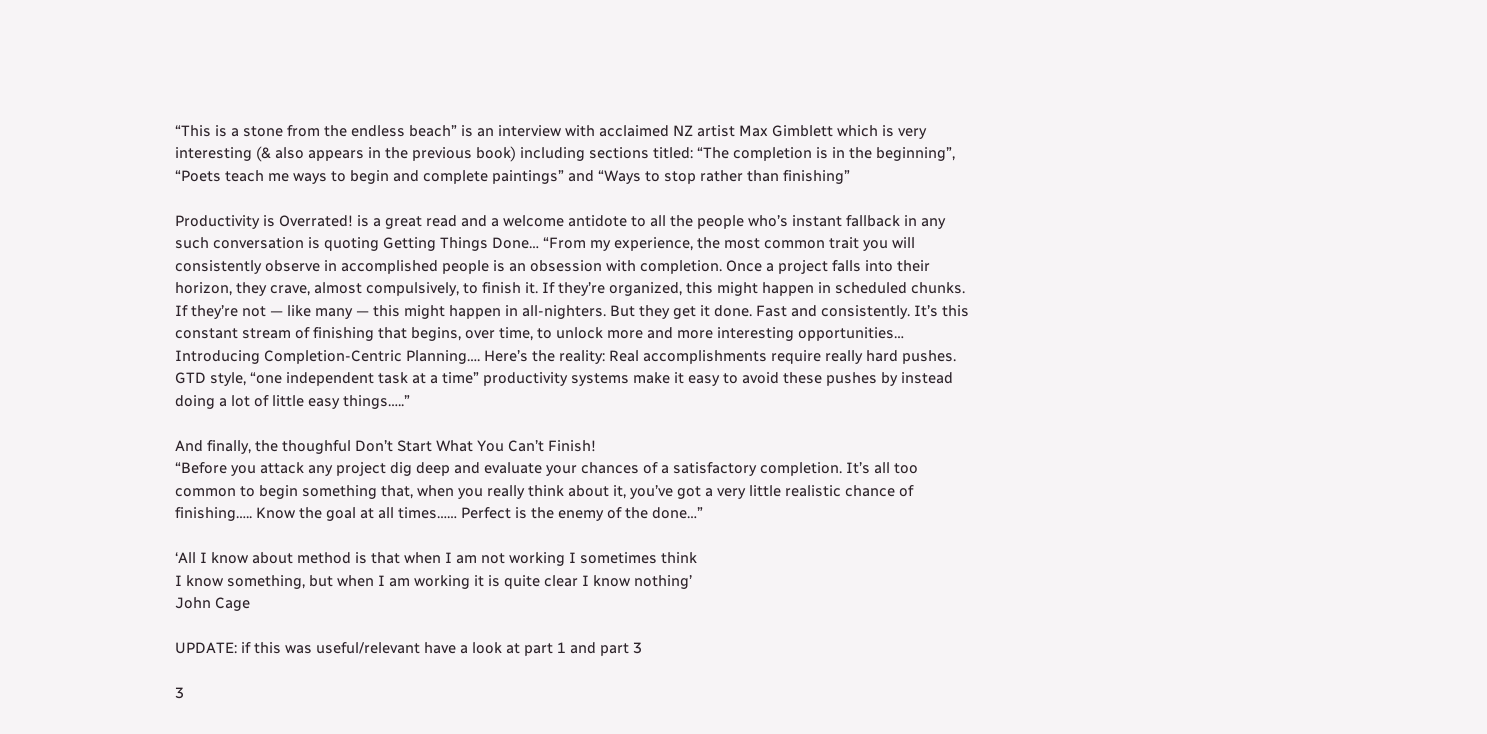“This is a stone from the endless beach” is an interview with acclaimed NZ artist Max Gimblett which is very interesting (& also appears in the previous book) including sections titled: “The completion is in the beginning”, “Poets teach me ways to begin and complete paintings” and “Ways to stop rather than finishing”

Productivity is Overrated! is a great read and a welcome antidote to all the people who’s instant fallback in any such conversation is quoting Getting Things Done… “From my experience, the most common trait you will consistently observe in accomplished people is an obsession with completion. Once a project falls into their horizon, they crave, almost compulsively, to finish it. If they’re organized, this might happen in scheduled chunks. If they’re not — like many — this might happen in all-nighters. But they get it done. Fast and consistently. It’s this constant stream of finishing that begins, over time, to unlock more and more interesting opportunities… Introducing Completion-Centric Planning…. Here’s the reality: Real accomplishments require really hard pushes. GTD style, “one independent task at a time” productivity systems make it easy to avoid these pushes by instead doing a lot of little easy things…..”

And finally, the thoughful Don’t Start What You Can’t Finish!
“Before you attack any project dig deep and evaluate your chances of a satisfactory completion. It’s all too common to begin something that, when you really think about it, you’ve got a very little realistic chance of finishing….. Know the goal at all times…… Perfect is the enemy of the done…”

‘All I know about method is that when I am not working I sometimes think
I know something, but when I am working it is quite clear I know nothing’
John Cage

UPDATE: if this was useful/relevant have a look at part 1 and part 3

3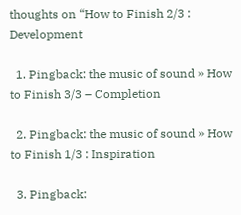thoughts on “How to Finish 2/3 : Development

  1. Pingback: the music of sound » How to Finish 3/3 – Completion

  2. Pingback: the music of sound » How to Finish 1/3 : Inspiration

  3. Pingback: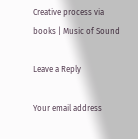Creative process via books | Music of Sound

Leave a Reply

Your email address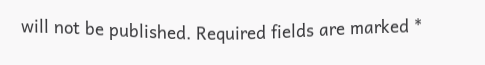will not be published. Required fields are marked *